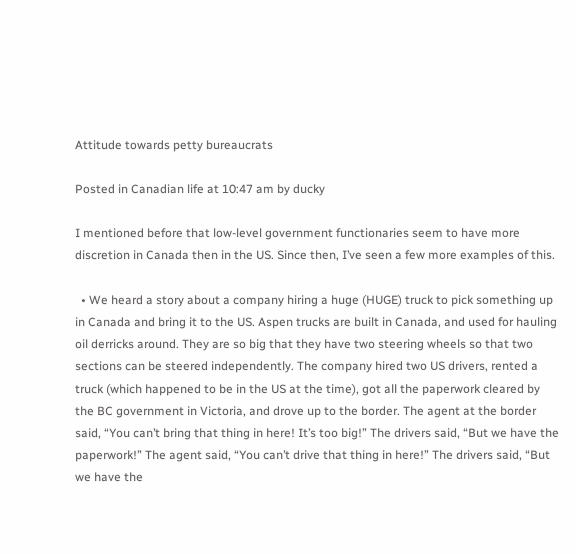Attitude towards petty bureaucrats

Posted in Canadian life at 10:47 am by ducky

I mentioned before that low-level government functionaries seem to have more discretion in Canada then in the US. Since then, I’ve seen a few more examples of this.

  • We heard a story about a company hiring a huge (HUGE) truck to pick something up in Canada and bring it to the US. Aspen trucks are built in Canada, and used for hauling oil derricks around. They are so big that they have two steering wheels so that two sections can be steered independently. The company hired two US drivers, rented a truck (which happened to be in the US at the time), got all the paperwork cleared by the BC government in Victoria, and drove up to the border. The agent at the border said, “You can’t bring that thing in here! It’s too big!” The drivers said, “But we have the paperwork!” The agent said, “You can’t drive that thing in here!” The drivers said, “But we have the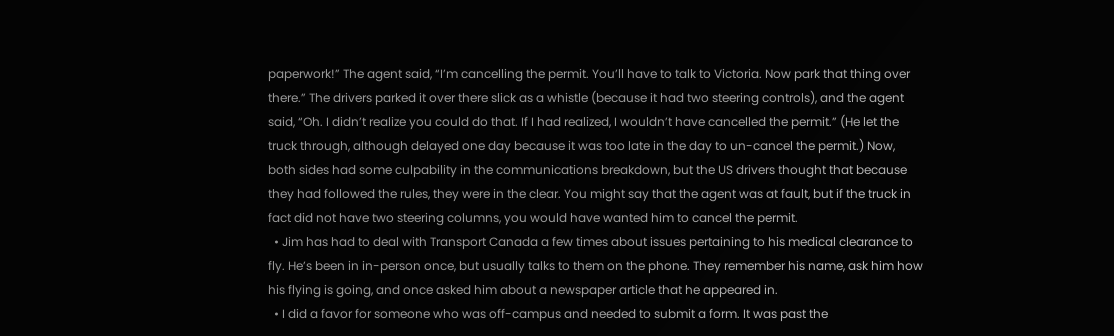paperwork!” The agent said, “I’m cancelling the permit. You’ll have to talk to Victoria. Now park that thing over there.” The drivers parked it over there slick as a whistle (because it had two steering controls), and the agent said, “Oh. I didn’t realize you could do that. If I had realized, I wouldn’t have cancelled the permit.” (He let the truck through, although delayed one day because it was too late in the day to un-cancel the permit.) Now, both sides had some culpability in the communications breakdown, but the US drivers thought that because they had followed the rules, they were in the clear. You might say that the agent was at fault, but if the truck in fact did not have two steering columns, you would have wanted him to cancel the permit.
  • Jim has had to deal with Transport Canada a few times about issues pertaining to his medical clearance to fly. He’s been in in-person once, but usually talks to them on the phone. They remember his name, ask him how his flying is going, and once asked him about a newspaper article that he appeared in.
  • I did a favor for someone who was off-campus and needed to submit a form. It was past the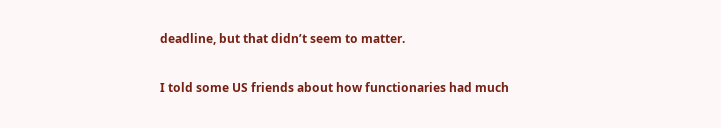deadline, but that didn’t seem to matter.

I told some US friends about how functionaries had much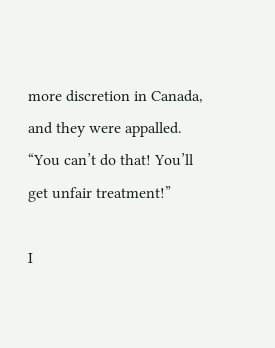more discretion in Canada, and they were appalled. “You can’t do that! You’ll get unfair treatment!”

I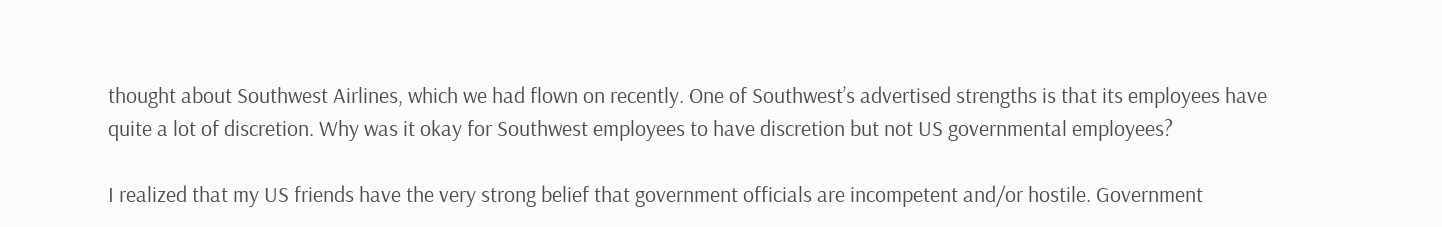thought about Southwest Airlines, which we had flown on recently. One of Southwest’s advertised strengths is that its employees have quite a lot of discretion. Why was it okay for Southwest employees to have discretion but not US governmental employees?

I realized that my US friends have the very strong belief that government officials are incompetent and/or hostile. Government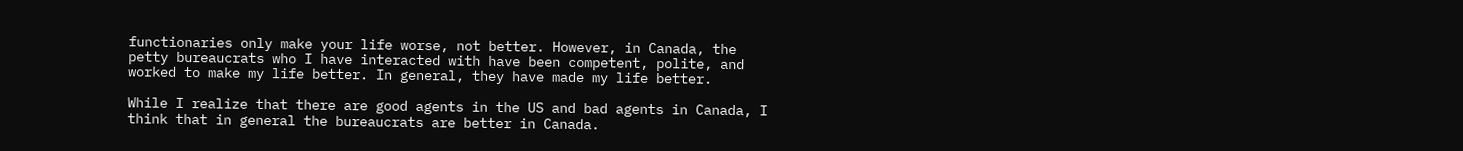functionaries only make your life worse, not better. However, in Canada, the petty bureaucrats who I have interacted with have been competent, polite, and worked to make my life better. In general, they have made my life better.

While I realize that there are good agents in the US and bad agents in Canada, I think that in general the bureaucrats are better in Canada.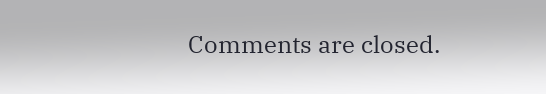Comments are closed.